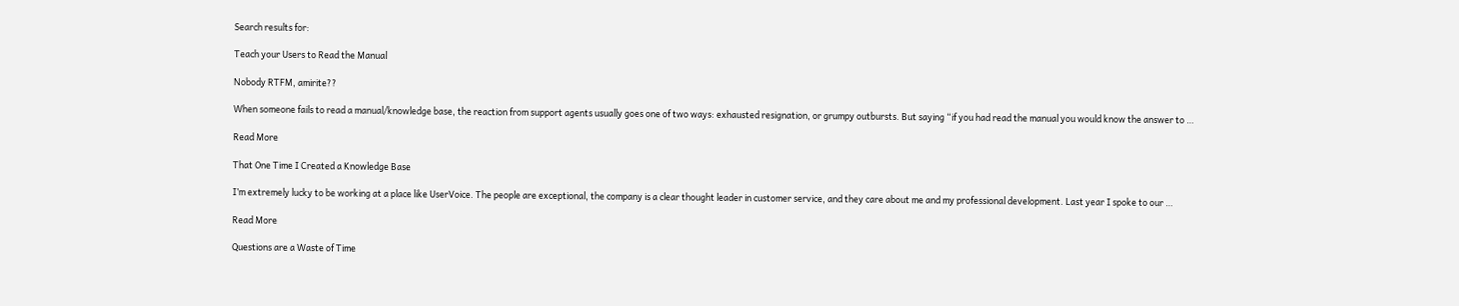Search results for:

Teach your Users to Read the Manual

Nobody RTFM, amirite??

When someone fails to read a manual/knowledge base, the reaction from support agents usually goes one of two ways: exhausted resignation, or grumpy outbursts. But saying “if you had read the manual you would know the answer to …

Read More

That One Time I Created a Knowledge Base

I’m extremely lucky to be working at a place like UserVoice. The people are exceptional, the company is a clear thought leader in customer service, and they care about me and my professional development. Last year I spoke to our …

Read More

Questions are a Waste of Time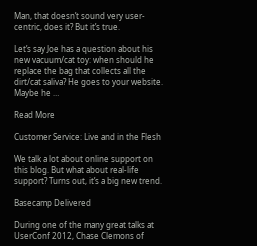Man, that doesn’t sound very user-centric, does it? But it’s true.

Let’s say Joe has a question about his new vacuum/cat toy: when should he replace the bag that collects all the dirt/cat saliva? He goes to your website. Maybe he …

Read More

Customer Service: Live and in the Flesh

We talk a lot about online support on this blog. But what about real-life support? Turns out, it’s a big new trend.

Basecamp Delivered

During one of the many great talks at UserConf 2012, Chase Clemons of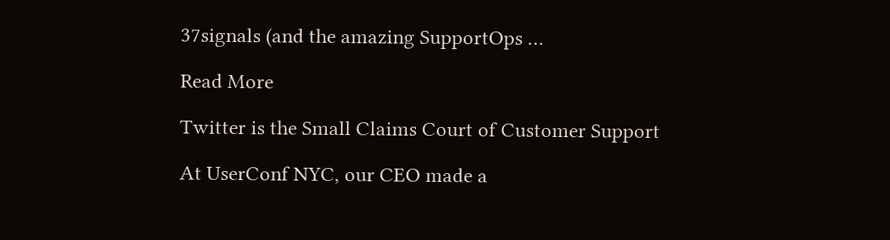37signals (and the amazing SupportOps …

Read More

Twitter is the Small Claims Court of Customer Support

At UserConf NYC, our CEO made a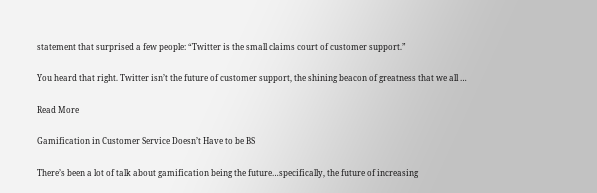statement that surprised a few people: “Twitter is the small claims court of customer support.”

You heard that right. Twitter isn’t the future of customer support, the shining beacon of greatness that we all …

Read More

Gamification in Customer Service Doesn’t Have to be BS

There’s been a lot of talk about gamification being the future…specifically, the future of increasing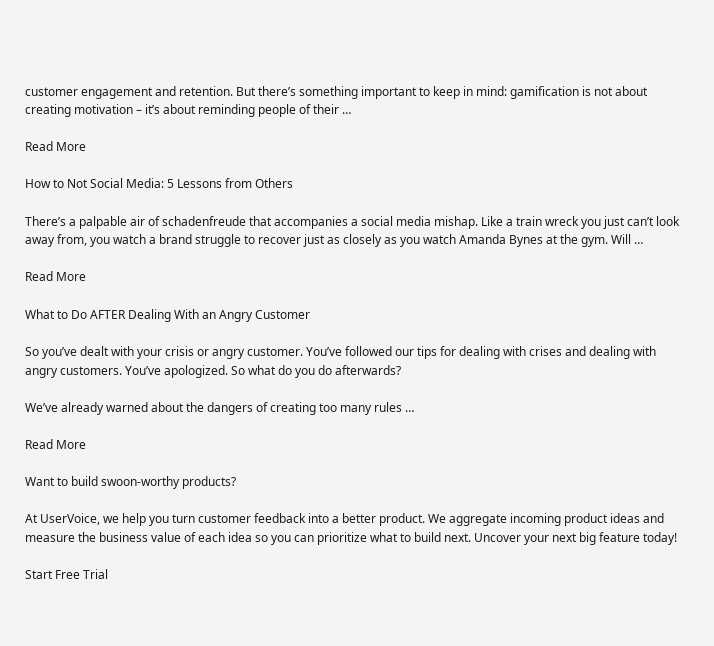customer engagement and retention. But there’s something important to keep in mind: gamification is not about creating motivation – it’s about reminding people of their …

Read More

How to Not Social Media: 5 Lessons from Others

There’s a palpable air of schadenfreude that accompanies a social media mishap. Like a train wreck you just can’t look away from, you watch a brand struggle to recover just as closely as you watch Amanda Bynes at the gym. Will …

Read More

What to Do AFTER Dealing With an Angry Customer

So you’ve dealt with your crisis or angry customer. You’ve followed our tips for dealing with crises and dealing with angry customers. You’ve apologized. So what do you do afterwards?

We’ve already warned about the dangers of creating too many rules …

Read More

Want to build swoon-worthy products?

At UserVoice, we help you turn customer feedback into a better product. We aggregate incoming product ideas and measure the business value of each idea so you can prioritize what to build next. Uncover your next big feature today!

Start Free Trial